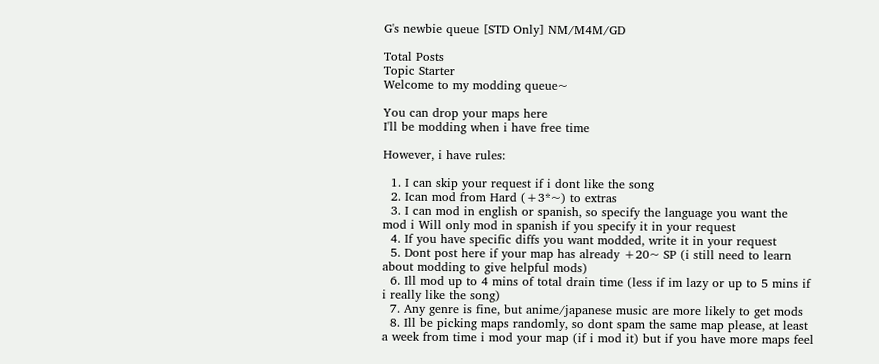G's newbie queue [STD Only] NM/M4M/GD

Total Posts
Topic Starter
Welcome to my modding queue~

You can drop your maps here
I'll be modding when i have free time

However, i have rules:

  1. I can skip your request if i dont like the song
  2. Ican mod from Hard (+3*~) to extras
  3. I can mod in english or spanish, so specify the language you want the mod i Will only mod in spanish if you specify it in your request
  4. If you have specific diffs you want modded, write it in your request
  5. Dont post here if your map has already +20~ SP (i still need to learn about modding to give helpful mods)
  6. Ill mod up to 4 mins of total drain time (less if im lazy or up to 5 mins if i really like the song)
  7. Any genre is fine, but anime/japanese music are more likely to get mods
  8. Ill be picking maps randomly, so dont spam the same map please, at least a week from time i mod your map (if i mod it) but if you have more maps feel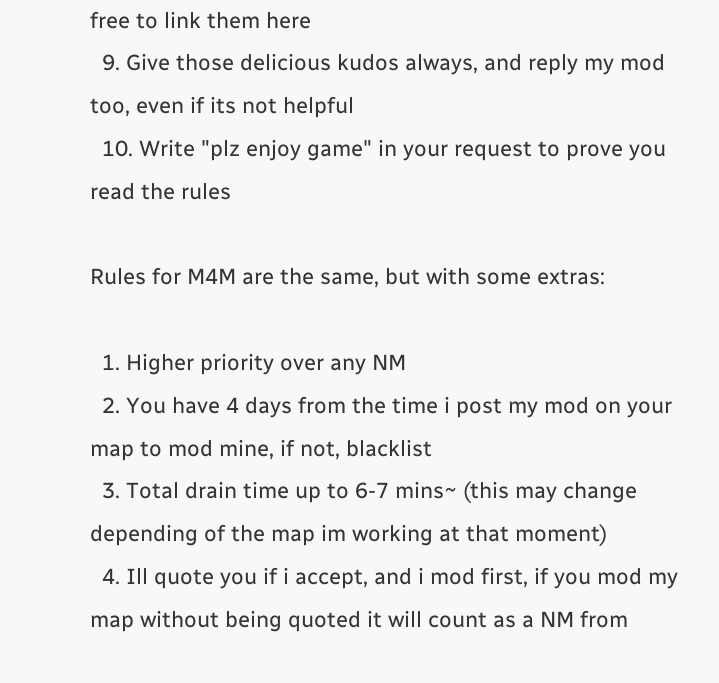free to link them here
  9. Give those delicious kudos always, and reply my mod too, even if its not helpful
  10. Write "plz enjoy game" in your request to prove you read the rules

Rules for M4M are the same, but with some extras:

  1. Higher priority over any NM
  2. You have 4 days from the time i post my mod on your map to mod mine, if not, blacklist
  3. Total drain time up to 6-7 mins~ (this may change depending of the map im working at that moment)
  4. Ill quote you if i accept, and i mod first, if you mod my map without being quoted it will count as a NM from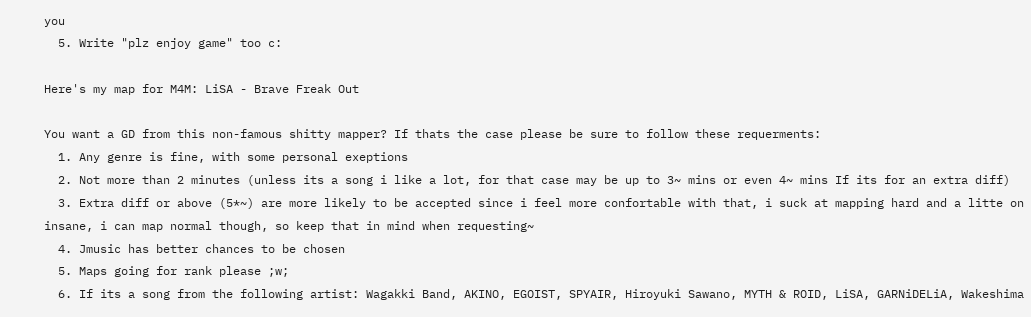you
  5. Write "plz enjoy game" too c:

Here's my map for M4M: LiSA - Brave Freak Out

You want a GD from this non-famous shitty mapper? If thats the case please be sure to follow these requerments:
  1. Any genre is fine, with some personal exeptions
  2. Not more than 2 minutes (unless its a song i like a lot, for that case may be up to 3~ mins or even 4~ mins If its for an extra diff)
  3. Extra diff or above (5*~) are more likely to be accepted since i feel more confortable with that, i suck at mapping hard and a litte on insane, i can map normal though, so keep that in mind when requesting~
  4. Jmusic has better chances to be chosen
  5. Maps going for rank please ;w;
  6. If its a song from the following artist: Wagakki Band, AKINO, EGOIST, SPYAIR, Hiroyuki Sawano, MYTH & ROID, LiSA, GARNiDELiA, Wakeshima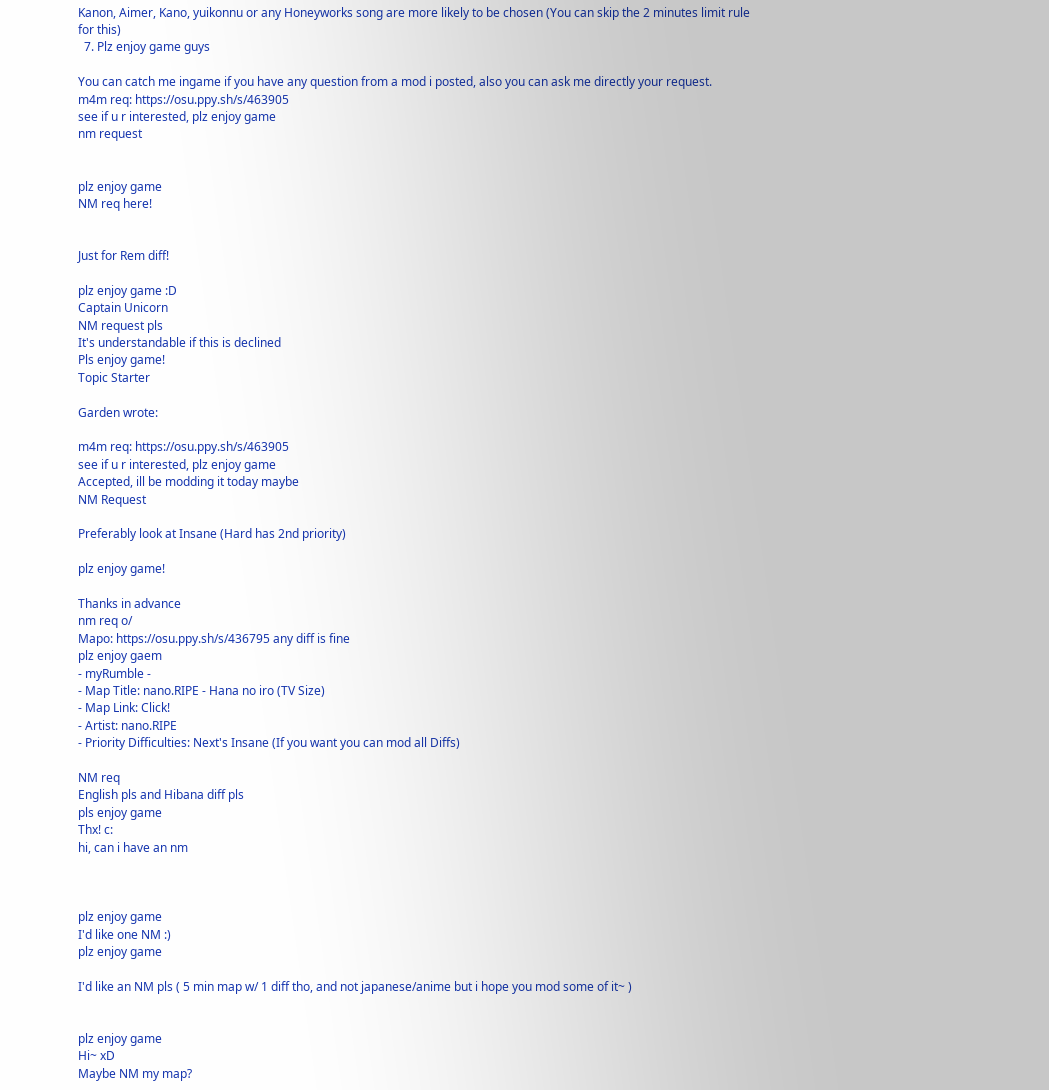Kanon, Aimer, Kano, yuikonnu or any Honeyworks song are more likely to be chosen (You can skip the 2 minutes limit rule for this)
  7. Plz enjoy game guys

You can catch me ingame if you have any question from a mod i posted, also you can ask me directly your request.
m4m req: https://osu.ppy.sh/s/463905
see if u r interested, plz enjoy game
nm request


plz enjoy game
NM req here!


Just for Rem diff!

plz enjoy game :D
Captain Unicorn
NM request pls
It's understandable if this is declined
Pls enjoy game!
Topic Starter

Garden wrote:

m4m req: https://osu.ppy.sh/s/463905
see if u r interested, plz enjoy game
Accepted, ill be modding it today maybe
NM Request

Preferably look at Insane (Hard has 2nd priority)

plz enjoy game!

Thanks in advance
nm req o/
Mapo: https://osu.ppy.sh/s/436795 any diff is fine
plz enjoy gaem
- myRumble -
- Map Title: nano.RIPE - Hana no iro (TV Size)
- Map Link: Click!
- Artist: nano.RIPE
- Priority Difficulties: Next's Insane (If you want you can mod all Diffs)

NM req
English pls and Hibana diff pls
pls enjoy game
Thx! c:
hi, can i have an nm



plz enjoy game
I'd like one NM :)
plz enjoy game

I'd like an NM pls ( 5 min map w/ 1 diff tho, and not japanese/anime but i hope you mod some of it~ )


plz enjoy game
Hi~ xD
Maybe NM my map?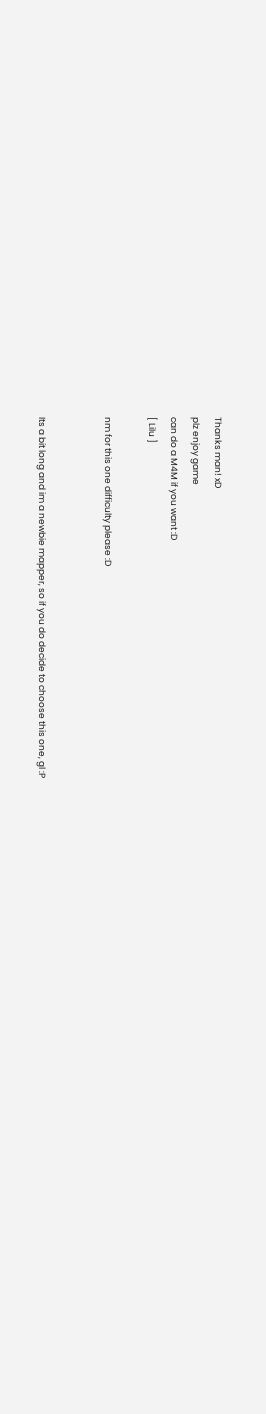Thanks man! xD
plz enjoy game
can do a M4M if you want :D
[ Lilu ]

nm for this one difficulty please :D


Its a bit long and im a newbie mapper, so if you do decide to choose this one, gl :P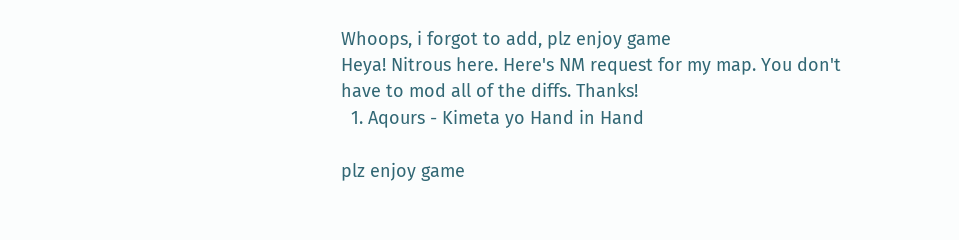Whoops, i forgot to add, plz enjoy game
Heya! Nitrous here. Here's NM request for my map. You don't have to mod all of the diffs. Thanks!
  1. Aqours - Kimeta yo Hand in Hand

plz enjoy game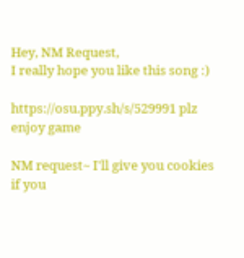Hey, NM Request,
I really hope you like this song :)

https://osu.ppy.sh/s/529991 plz enjoy game

NM request~ I'll give you cookies if you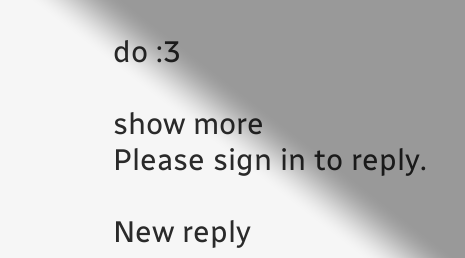do :3

show more
Please sign in to reply.

New reply